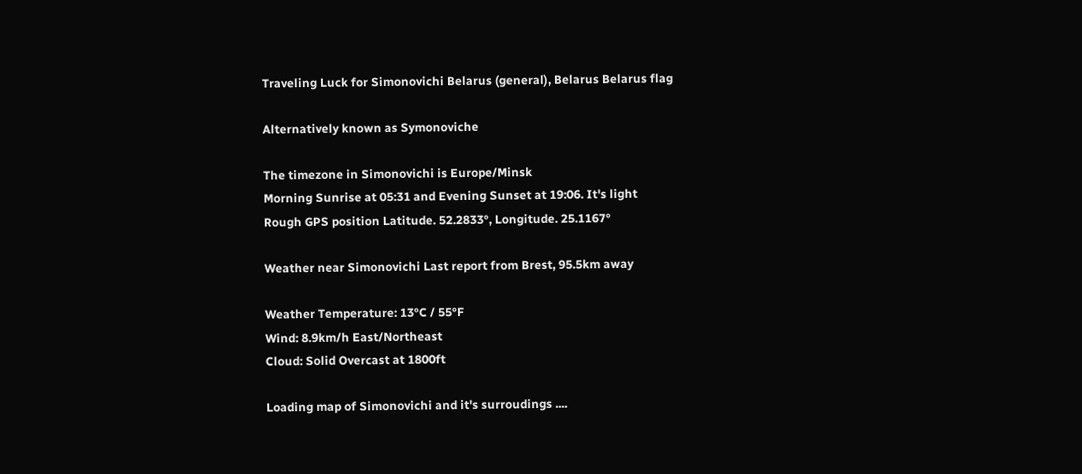Traveling Luck for Simonovichi Belarus (general), Belarus Belarus flag

Alternatively known as Symonoviche

The timezone in Simonovichi is Europe/Minsk
Morning Sunrise at 05:31 and Evening Sunset at 19:06. It's light
Rough GPS position Latitude. 52.2833°, Longitude. 25.1167°

Weather near Simonovichi Last report from Brest, 95.5km away

Weather Temperature: 13°C / 55°F
Wind: 8.9km/h East/Northeast
Cloud: Solid Overcast at 1800ft

Loading map of Simonovichi and it's surroudings ....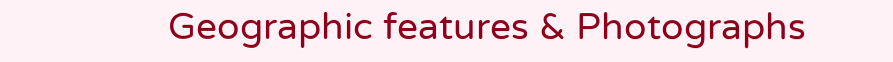Geographic features & Photographs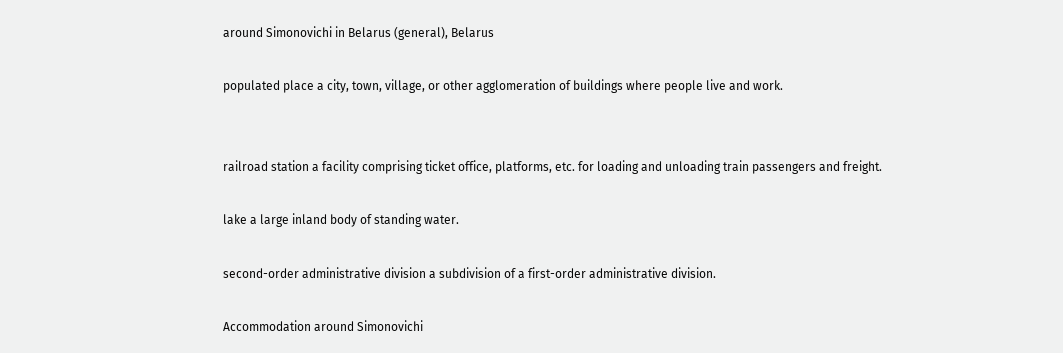around Simonovichi in Belarus (general), Belarus

populated place a city, town, village, or other agglomeration of buildings where people live and work.


railroad station a facility comprising ticket office, platforms, etc. for loading and unloading train passengers and freight.

lake a large inland body of standing water.

second-order administrative division a subdivision of a first-order administrative division.

Accommodation around Simonovichi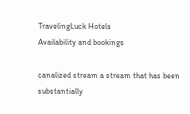TravelingLuck Hotels
Availability and bookings

canalized stream a stream that has been substantially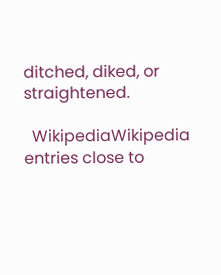ditched, diked, or straightened.

  WikipediaWikipedia entries close to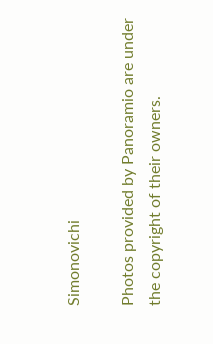Simonovichi

Photos provided by Panoramio are under the copyright of their owners.